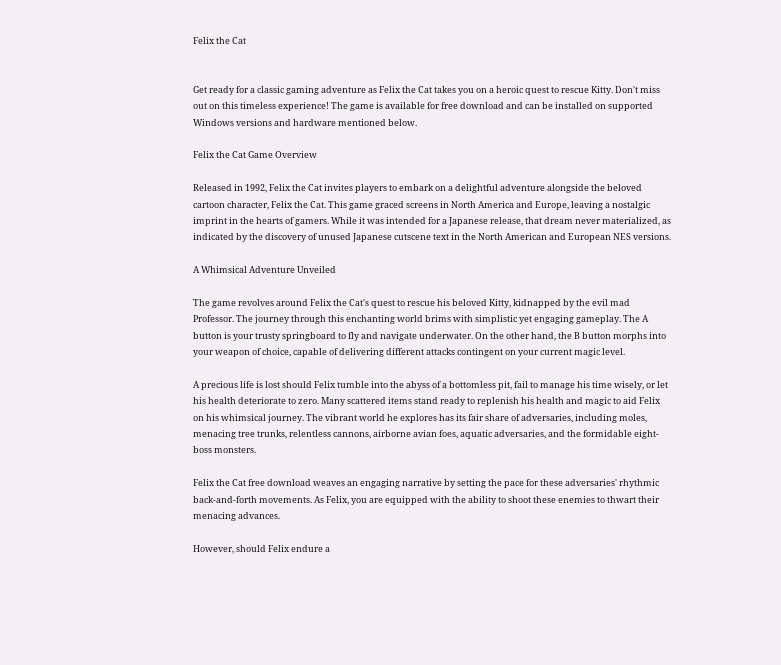Felix the Cat


Get ready for a classic gaming adventure as Felix the Cat takes you on a heroic quest to rescue Kitty. Don't miss out on this timeless experience! The game is available for free download and can be installed on supported Windows versions and hardware mentioned below.

Felix the Cat Game Overview

Released in 1992, Felix the Cat invites players to embark on a delightful adventure alongside the beloved cartoon character, Felix the Cat. This game graced screens in North America and Europe, leaving a nostalgic imprint in the hearts of gamers. While it was intended for a Japanese release, that dream never materialized, as indicated by the discovery of unused Japanese cutscene text in the North American and European NES versions.

A Whimsical Adventure Unveiled

The game revolves around Felix the Cat's quest to rescue his beloved Kitty, kidnapped by the evil mad Professor. The journey through this enchanting world brims with simplistic yet engaging gameplay. The A button is your trusty springboard to fly and navigate underwater. On the other hand, the B button morphs into your weapon of choice, capable of delivering different attacks contingent on your current magic level.

A precious life is lost should Felix tumble into the abyss of a bottomless pit, fail to manage his time wisely, or let his health deteriorate to zero. Many scattered items stand ready to replenish his health and magic to aid Felix on his whimsical journey. The vibrant world he explores has its fair share of adversaries, including moles, menacing tree trunks, relentless cannons, airborne avian foes, aquatic adversaries, and the formidable eight-boss monsters.

Felix the Cat free download weaves an engaging narrative by setting the pace for these adversaries' rhythmic back-and-forth movements. As Felix, you are equipped with the ability to shoot these enemies to thwart their menacing advances.

However, should Felix endure a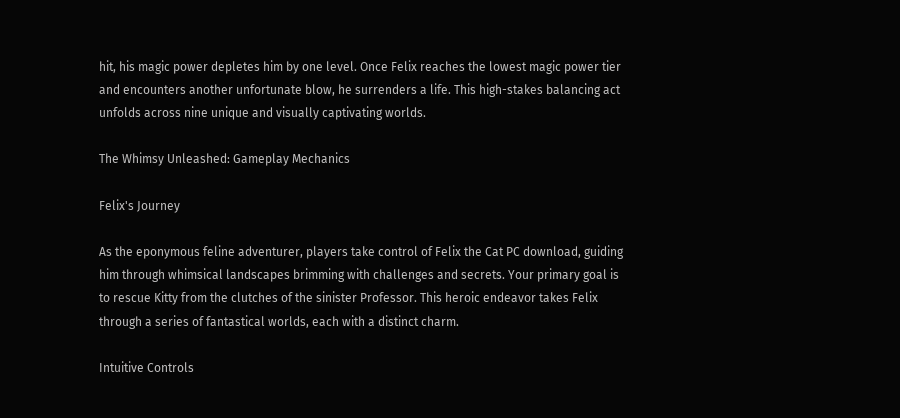hit, his magic power depletes him by one level. Once Felix reaches the lowest magic power tier and encounters another unfortunate blow, he surrenders a life. This high-stakes balancing act unfolds across nine unique and visually captivating worlds.

The Whimsy Unleashed: Gameplay Mechanics

Felix's Journey

As the eponymous feline adventurer, players take control of Felix the Cat PC download, guiding him through whimsical landscapes brimming with challenges and secrets. Your primary goal is to rescue Kitty from the clutches of the sinister Professor. This heroic endeavor takes Felix through a series of fantastical worlds, each with a distinct charm.

Intuitive Controls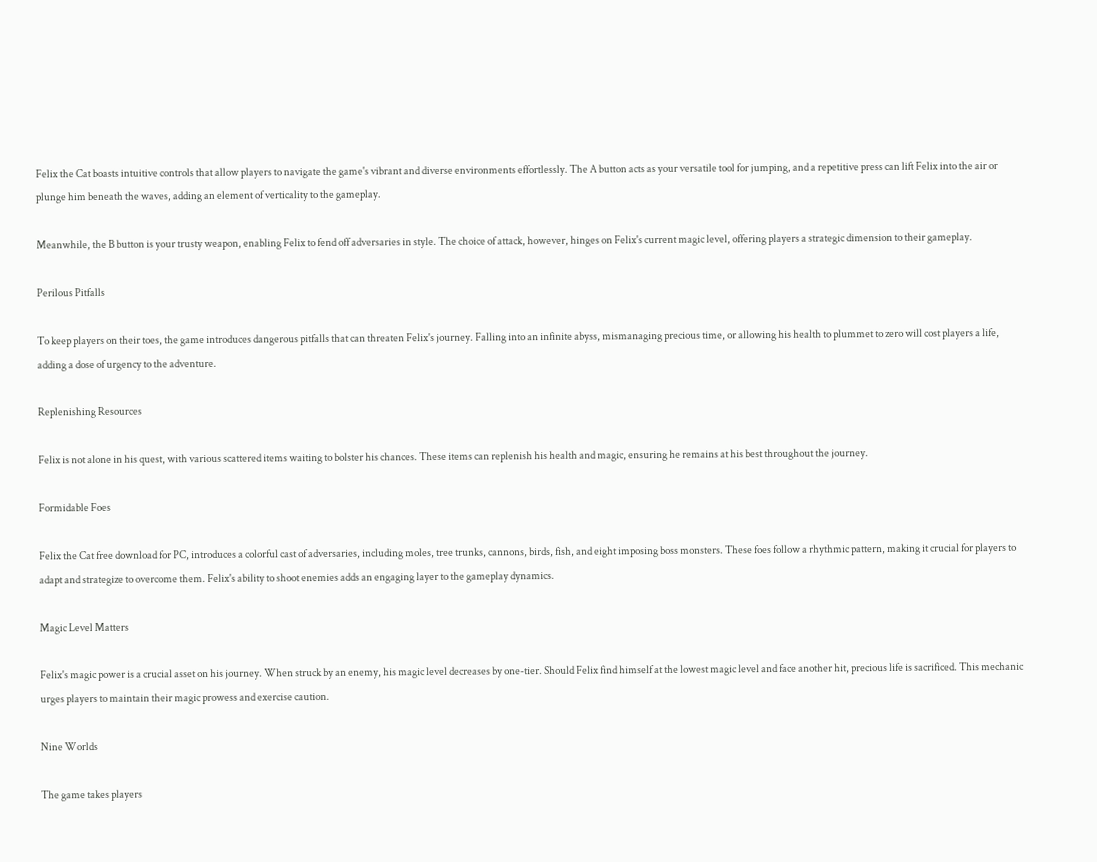Felix the Cat boasts intuitive controls that allow players to navigate the game's vibrant and diverse environments effortlessly. The A button acts as your versatile tool for jumping, and a repetitive press can lift Felix into the air or plunge him beneath the waves, adding an element of verticality to the gameplay.

Meanwhile, the B button is your trusty weapon, enabling Felix to fend off adversaries in style. The choice of attack, however, hinges on Felix's current magic level, offering players a strategic dimension to their gameplay.

Perilous Pitfalls

To keep players on their toes, the game introduces dangerous pitfalls that can threaten Felix's journey. Falling into an infinite abyss, mismanaging precious time, or allowing his health to plummet to zero will cost players a life, adding a dose of urgency to the adventure.

Replenishing Resources

Felix is not alone in his quest, with various scattered items waiting to bolster his chances. These items can replenish his health and magic, ensuring he remains at his best throughout the journey.

Formidable Foes

Felix the Cat free download for PC, introduces a colorful cast of adversaries, including moles, tree trunks, cannons, birds, fish, and eight imposing boss monsters. These foes follow a rhythmic pattern, making it crucial for players to adapt and strategize to overcome them. Felix's ability to shoot enemies adds an engaging layer to the gameplay dynamics.

Magic Level Matters

Felix's magic power is a crucial asset on his journey. When struck by an enemy, his magic level decreases by one-tier. Should Felix find himself at the lowest magic level and face another hit, precious life is sacrificed. This mechanic urges players to maintain their magic prowess and exercise caution.

Nine Worlds

The game takes players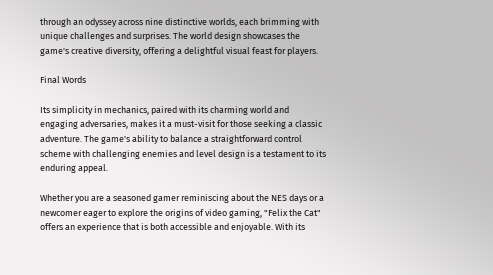through an odyssey across nine distinctive worlds, each brimming with unique challenges and surprises. The world design showcases the game's creative diversity, offering a delightful visual feast for players.

Final Words

Its simplicity in mechanics, paired with its charming world and engaging adversaries, makes it a must-visit for those seeking a classic adventure. The game's ability to balance a straightforward control scheme with challenging enemies and level design is a testament to its enduring appeal.

Whether you are a seasoned gamer reminiscing about the NES days or a newcomer eager to explore the origins of video gaming, "Felix the Cat" offers an experience that is both accessible and enjoyable. With its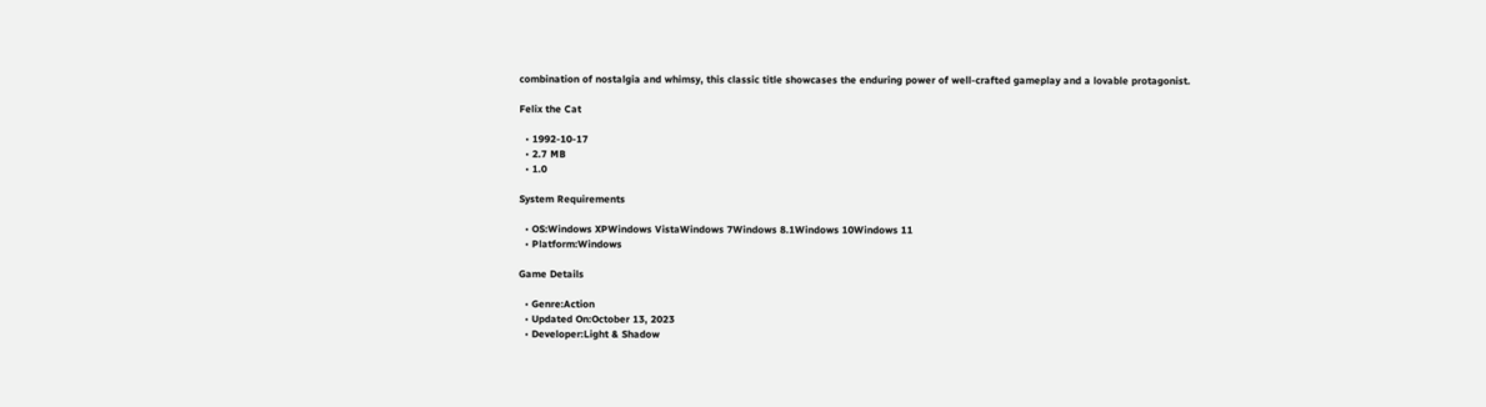combination of nostalgia and whimsy, this classic title showcases the enduring power of well-crafted gameplay and a lovable protagonist.

Felix the Cat

  • 1992-10-17
  • 2.7 MB
  • 1.0

System Requirements

  • OS:Windows XPWindows VistaWindows 7Windows 8.1Windows 10Windows 11
  • Platform:Windows

Game Details

  • Genre:Action
  • Updated On:October 13, 2023
  • Developer:Light & Shadow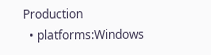Production
  • platforms:Windows